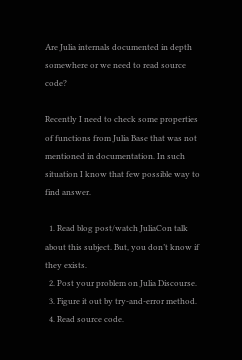Are Julia internals documented in depth somewhere or we need to read source code?

Recently I need to check some properties of functions from Julia Base that was not mentioned in documentation. In such situation I know that few possible way to find answer.

  1. Read blog post/watch JuliaCon talk about this subject. But, you don’t know if they exists.
  2. Post your problem on Julia Discourse.
  3. Figure it out by try-and-error method.
  4. Read source code.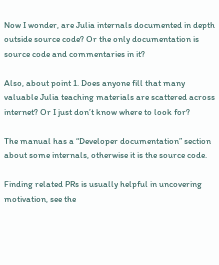Now I wonder, are Julia internals documented in depth outside source code? Or the only documentation is source code and commentaries in it?

Also, about point 1. Does anyone fill that many valuable Julia teaching materials are scattered across internet? Or I just don’t know where to look for?

The manual has a “Developer documentation” section about some internals, otherwise it is the source code.

Finding related PRs is usually helpful in uncovering motivation, see the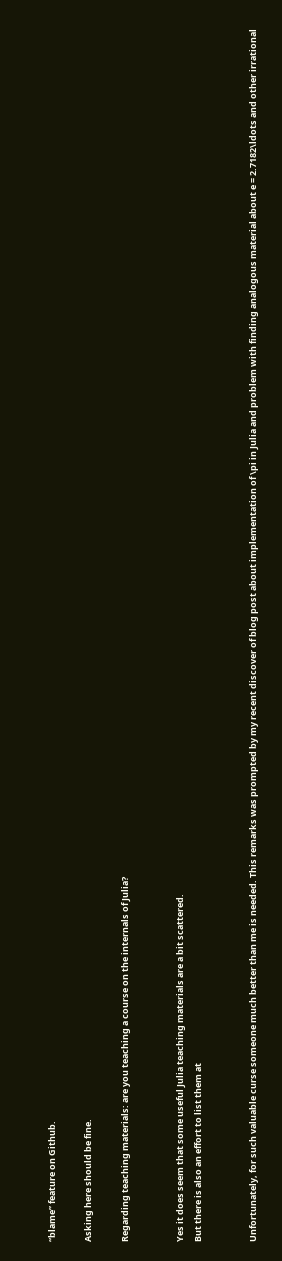“blame” feature on Github.

Asking here should be fine.

Regarding teaching materials: are you teaching a course on the internals of Julia?


Yes it does seem that some useful Julia teaching materials are a bit scattered.
But there is also an effort to list them at


Unfortunately, for such valuable curse someone much better than me is needed. This remarks was prompted by my recent discover of blog post about implementation of \pi in Julia and problem with finding analogous material about e = 2.7182\ldots and other irrational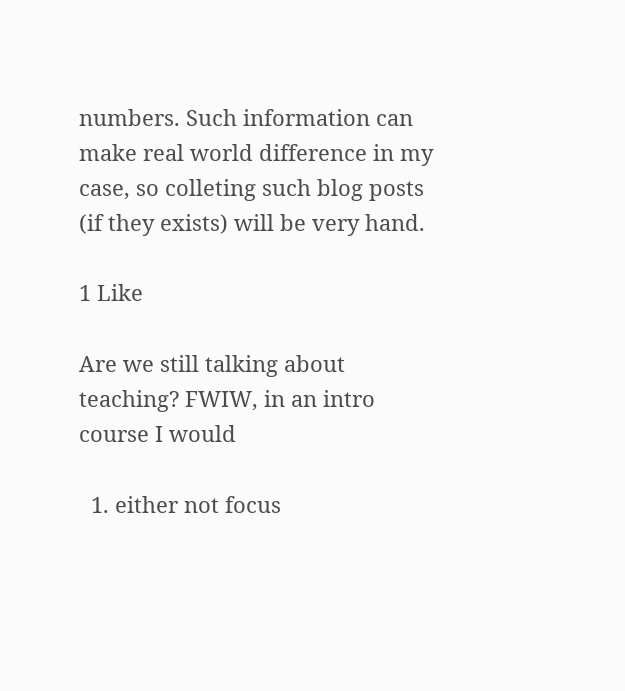numbers. Such information can make real world difference in my case, so colleting such blog posts (if they exists) will be very hand.

1 Like

Are we still talking about teaching? FWIW, in an intro course I would

  1. either not focus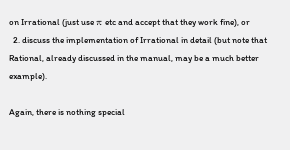on Irrational (just use π etc and accept that they work fine), or
  2. discuss the implementation of Irrational in detail (but note that Rational, already discussed in the manual, may be a much better example).

Again, there is nothing special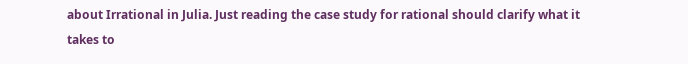about Irrational in Julia. Just reading the case study for rational should clarify what it takes to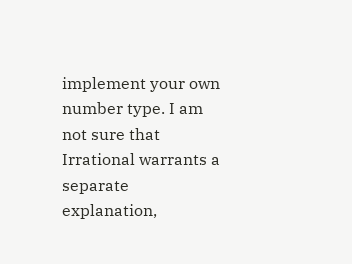implement your own number type. I am not sure that Irrational warrants a separate explanation,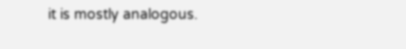it is mostly analogous.